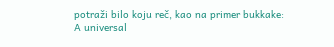potraži bilo koju reč, kao na primer bukkake:
A universal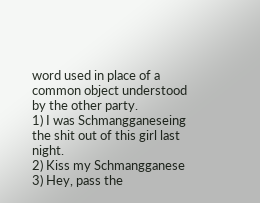word used in place of a common object understood by the other party.
1) I was Schmangganeseing the shit out of this girl last night.
2) Kiss my Schmangganese
3) Hey, pass the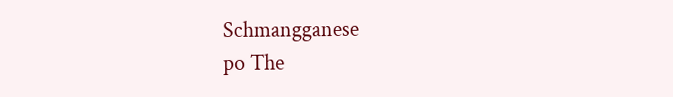Schmangganese
po The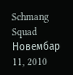Schmang Squad Новембар 11, 2010